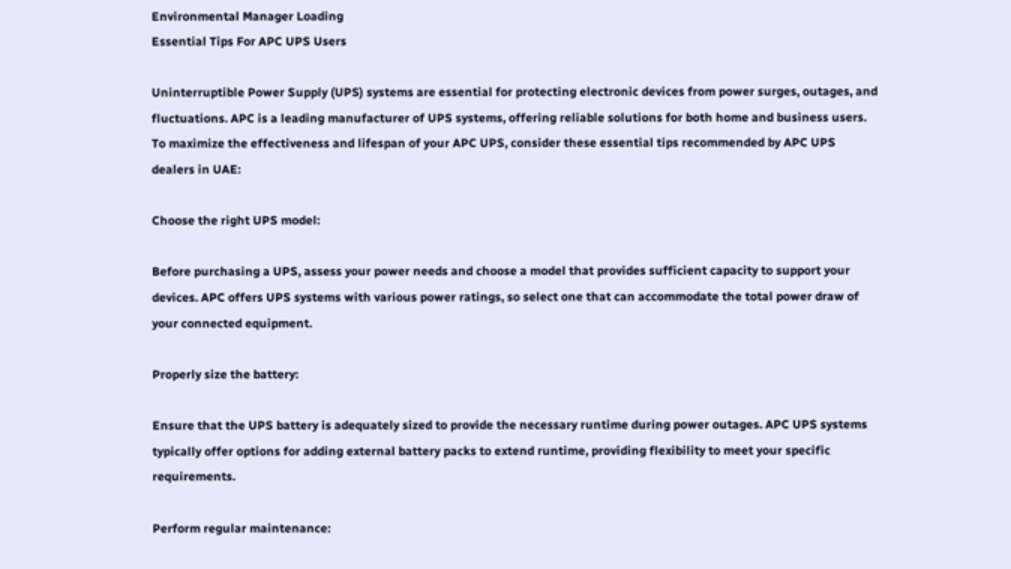Environmental Manager Loading
Essential Tips For APC UPS Users

Uninterruptible Power Supply (UPS) systems are essential for protecting electronic devices from power surges, outages, and fluctuations. APC is a leading manufacturer of UPS systems, offering reliable solutions for both home and business users. To maximize the effectiveness and lifespan of your APC UPS, consider these essential tips recommended by APC UPS dealers in UAE:

Choose the right UPS model:

Before purchasing a UPS, assess your power needs and choose a model that provides sufficient capacity to support your devices. APC offers UPS systems with various power ratings, so select one that can accommodate the total power draw of your connected equipment.

Properly size the battery:

Ensure that the UPS battery is adequately sized to provide the necessary runtime during power outages. APC UPS systems typically offer options for adding external battery packs to extend runtime, providing flexibility to meet your specific requirements.

Perform regular maintenance: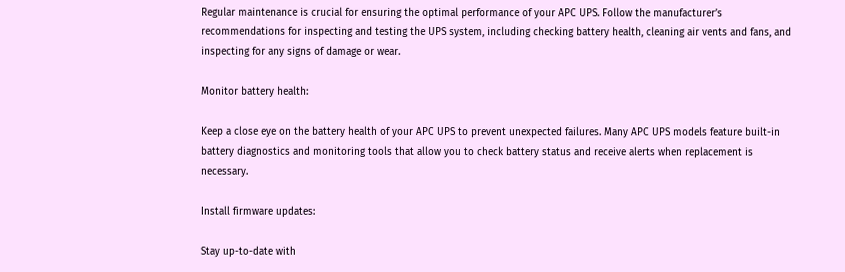Regular maintenance is crucial for ensuring the optimal performance of your APC UPS. Follow the manufacturer’s recommendations for inspecting and testing the UPS system, including checking battery health, cleaning air vents and fans, and inspecting for any signs of damage or wear.

Monitor battery health:

Keep a close eye on the battery health of your APC UPS to prevent unexpected failures. Many APC UPS models feature built-in battery diagnostics and monitoring tools that allow you to check battery status and receive alerts when replacement is necessary.

Install firmware updates:

Stay up-to-date with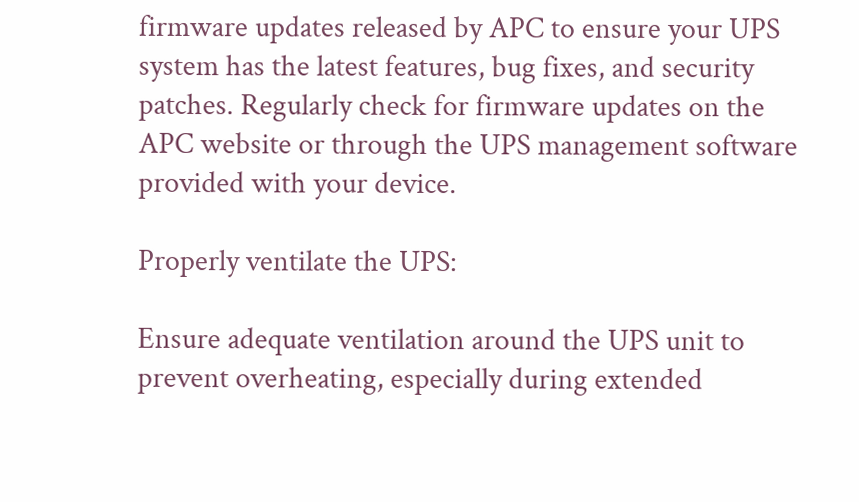firmware updates released by APC to ensure your UPS system has the latest features, bug fixes, and security patches. Regularly check for firmware updates on the APC website or through the UPS management software provided with your device.

Properly ventilate the UPS:

Ensure adequate ventilation around the UPS unit to prevent overheating, especially during extended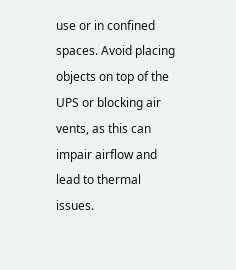use or in confined spaces. Avoid placing objects on top of the UPS or blocking air vents, as this can impair airflow and lead to thermal issues.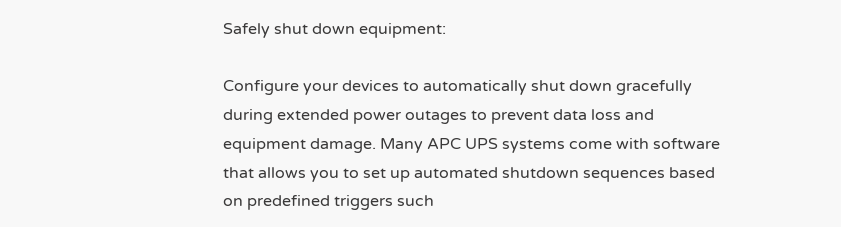Safely shut down equipment:

Configure your devices to automatically shut down gracefully during extended power outages to prevent data loss and equipment damage. Many APC UPS systems come with software that allows you to set up automated shutdown sequences based on predefined triggers such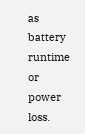as battery runtime or power loss.